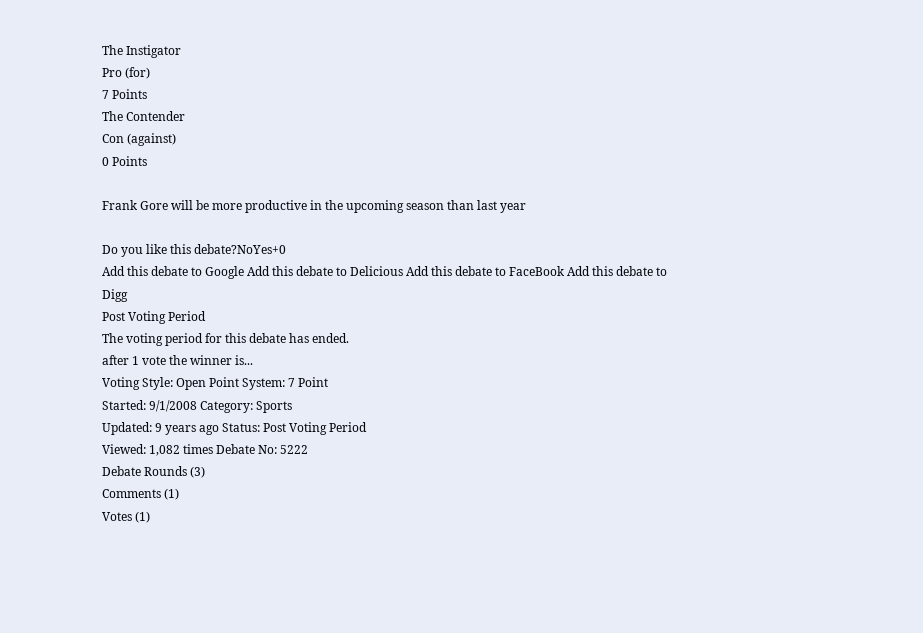The Instigator
Pro (for)
7 Points
The Contender
Con (against)
0 Points

Frank Gore will be more productive in the upcoming season than last year

Do you like this debate?NoYes+0
Add this debate to Google Add this debate to Delicious Add this debate to FaceBook Add this debate to Digg
Post Voting Period
The voting period for this debate has ended.
after 1 vote the winner is...
Voting Style: Open Point System: 7 Point
Started: 9/1/2008 Category: Sports
Updated: 9 years ago Status: Post Voting Period
Viewed: 1,082 times Debate No: 5222
Debate Rounds (3)
Comments (1)
Votes (1)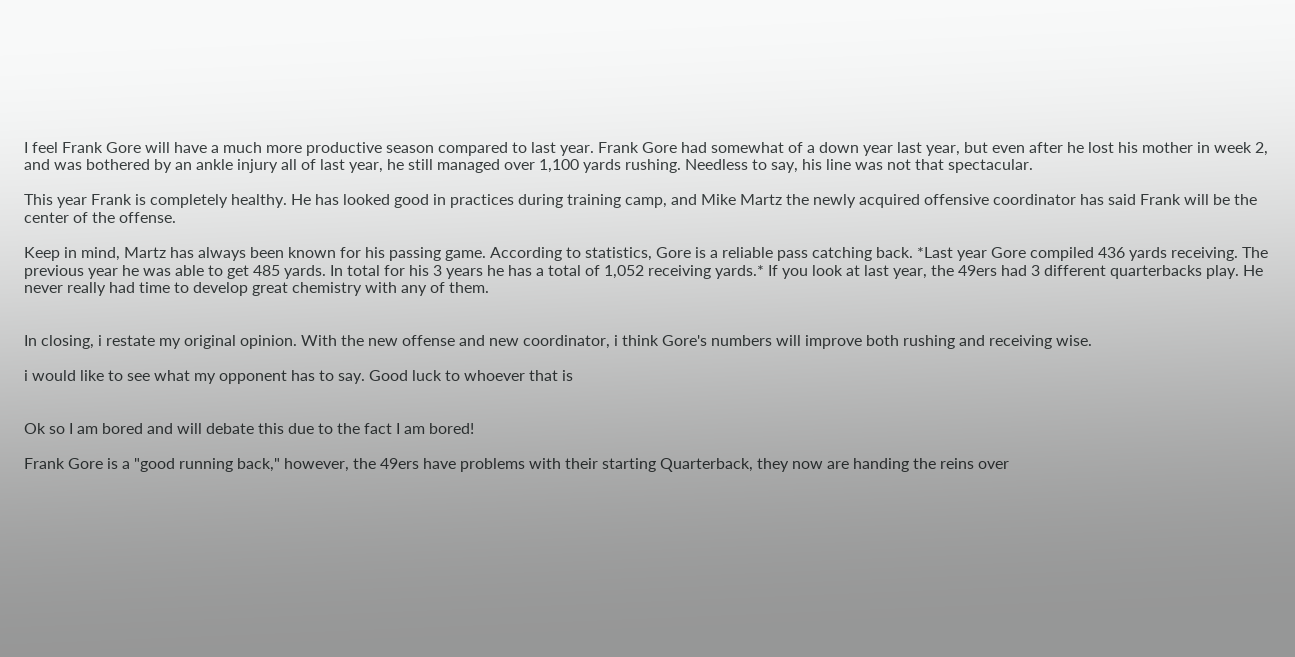I feel Frank Gore will have a much more productive season compared to last year. Frank Gore had somewhat of a down year last year, but even after he lost his mother in week 2, and was bothered by an ankle injury all of last year, he still managed over 1,100 yards rushing. Needless to say, his line was not that spectacular.

This year Frank is completely healthy. He has looked good in practices during training camp, and Mike Martz the newly acquired offensive coordinator has said Frank will be the center of the offense.

Keep in mind, Martz has always been known for his passing game. According to statistics, Gore is a reliable pass catching back. *Last year Gore compiled 436 yards receiving. The previous year he was able to get 485 yards. In total for his 3 years he has a total of 1,052 receiving yards.* If you look at last year, the 49ers had 3 different quarterbacks play. He never really had time to develop great chemistry with any of them.


In closing, i restate my original opinion. With the new offense and new coordinator, i think Gore's numbers will improve both rushing and receiving wise.

i would like to see what my opponent has to say. Good luck to whoever that is


Ok so I am bored and will debate this due to the fact I am bored!

Frank Gore is a "good running back," however, the 49ers have problems with their starting Quarterback, they now are handing the reins over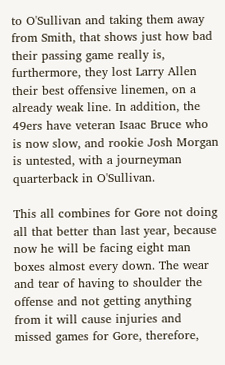to O'Sullivan and taking them away from Smith, that shows just how bad their passing game really is, furthermore, they lost Larry Allen their best offensive linemen, on a already weak line. In addition, the 49ers have veteran Isaac Bruce who is now slow, and rookie Josh Morgan is untested, with a journeyman quarterback in O'Sullivan.

This all combines for Gore not doing all that better than last year, because now he will be facing eight man boxes almost every down. The wear and tear of having to shoulder the offense and not getting anything from it will cause injuries and missed games for Gore, therefore,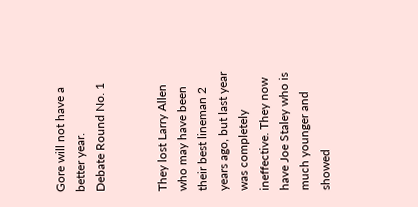Gore will not have a better year.
Debate Round No. 1


They lost Larry Allen who may have been their best lineman 2 years ago, but last year was completely ineffective. They now have Joe Staley who is much younger and showed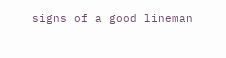signs of a good lineman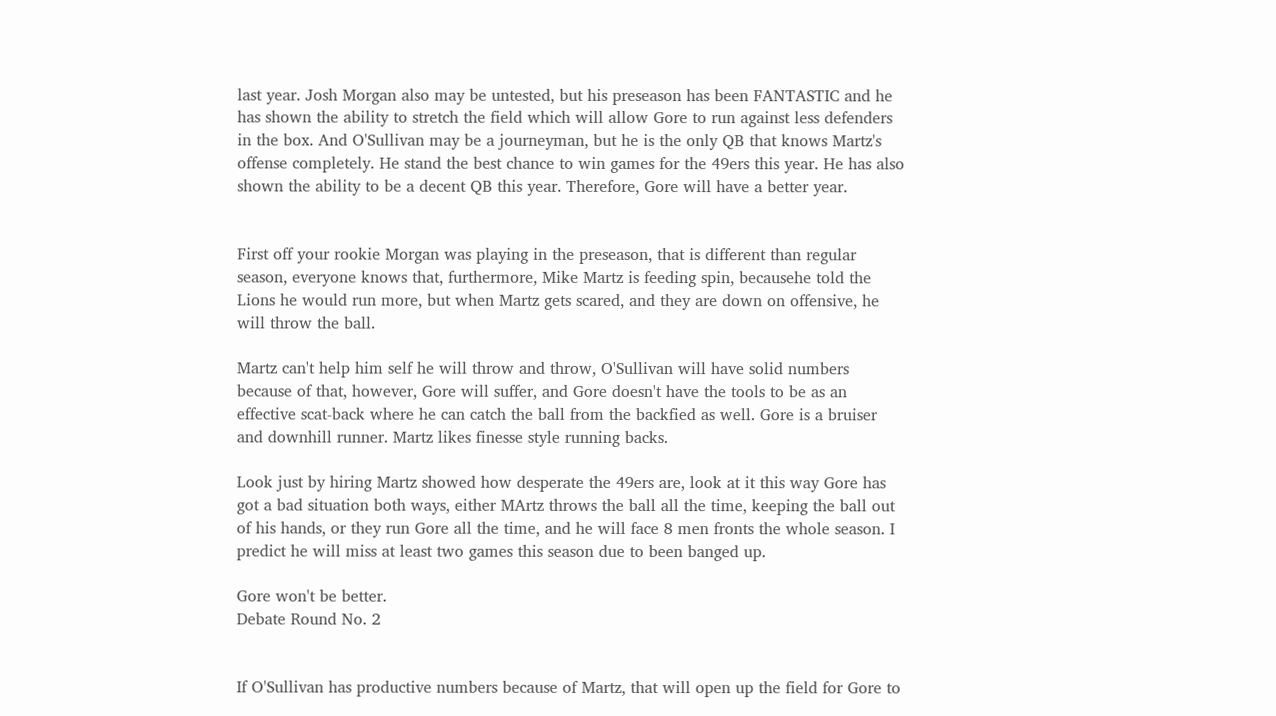last year. Josh Morgan also may be untested, but his preseason has been FANTASTIC and he has shown the ability to stretch the field which will allow Gore to run against less defenders in the box. And O'Sullivan may be a journeyman, but he is the only QB that knows Martz's offense completely. He stand the best chance to win games for the 49ers this year. He has also shown the ability to be a decent QB this year. Therefore, Gore will have a better year.


First off your rookie Morgan was playing in the preseason, that is different than regular season, everyone knows that, furthermore, Mike Martz is feeding spin, becausehe told the Lions he would run more, but when Martz gets scared, and they are down on offensive, he will throw the ball.

Martz can't help him self he will throw and throw, O'Sullivan will have solid numbers because of that, however, Gore will suffer, and Gore doesn't have the tools to be as an effective scat-back where he can catch the ball from the backfied as well. Gore is a bruiser and downhill runner. Martz likes finesse style running backs.

Look just by hiring Martz showed how desperate the 49ers are, look at it this way Gore has got a bad situation both ways, either MArtz throws the ball all the time, keeping the ball out of his hands, or they run Gore all the time, and he will face 8 men fronts the whole season. I predict he will miss at least two games this season due to been banged up.

Gore won't be better.
Debate Round No. 2


If O'Sullivan has productive numbers because of Martz, that will open up the field for Gore to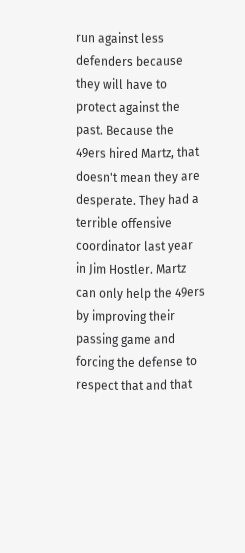run against less defenders because they will have to protect against the past. Because the 49ers hired Martz, that doesn't mean they are desperate. They had a terrible offensive coordinator last year in Jim Hostler. Martz can only help the 49ers by improving their passing game and forcing the defense to respect that and that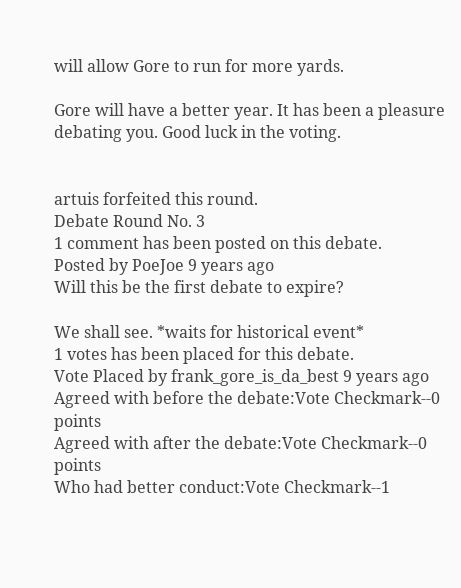will allow Gore to run for more yards.

Gore will have a better year. It has been a pleasure debating you. Good luck in the voting.


artuis forfeited this round.
Debate Round No. 3
1 comment has been posted on this debate.
Posted by PoeJoe 9 years ago
Will this be the first debate to expire?

We shall see. *waits for historical event*
1 votes has been placed for this debate.
Vote Placed by frank_gore_is_da_best 9 years ago
Agreed with before the debate:Vote Checkmark--0 points
Agreed with after the debate:Vote Checkmark--0 points
Who had better conduct:Vote Checkmark--1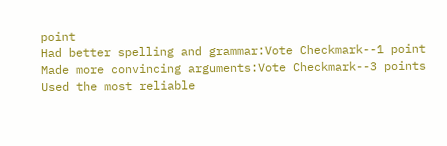point
Had better spelling and grammar:Vote Checkmark--1 point
Made more convincing arguments:Vote Checkmark--3 points
Used the most reliable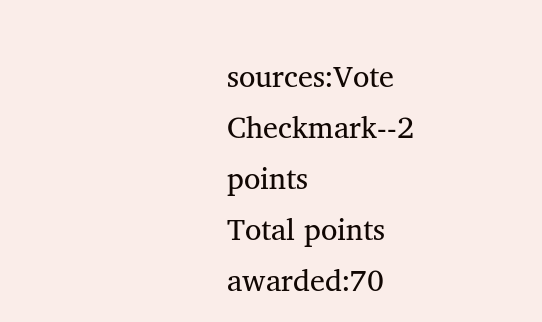sources:Vote Checkmark--2 points
Total points awarded:70